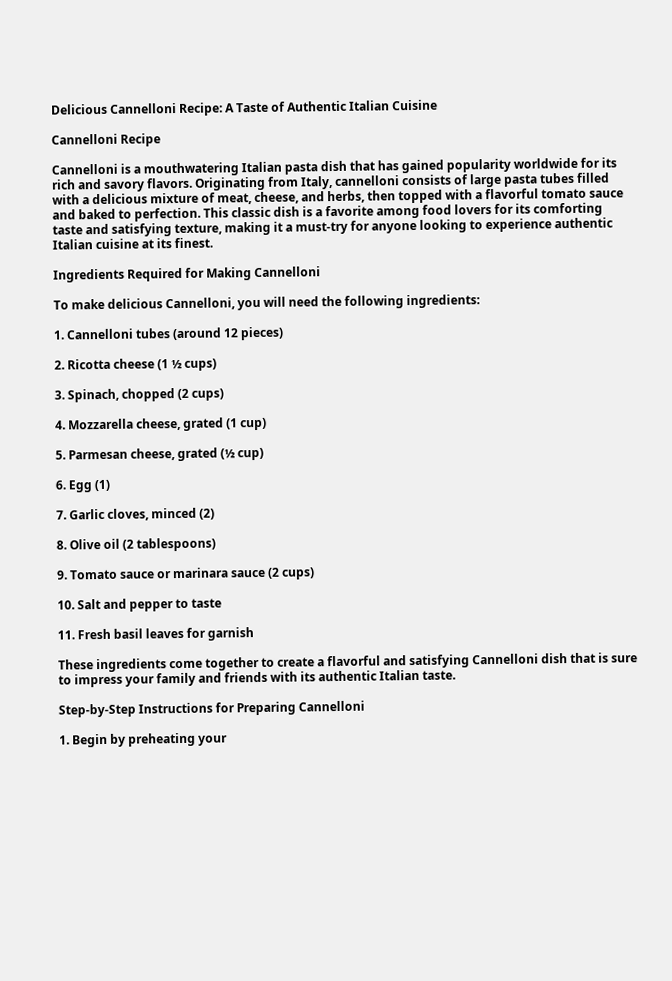Delicious Cannelloni Recipe: A Taste of Authentic Italian Cuisine

Cannelloni Recipe

Cannelloni is a mouthwatering Italian pasta dish that has gained popularity worldwide for its rich and savory flavors. Originating from Italy, cannelloni consists of large pasta tubes filled with a delicious mixture of meat, cheese, and herbs, then topped with a flavorful tomato sauce and baked to perfection. This classic dish is a favorite among food lovers for its comforting taste and satisfying texture, making it a must-try for anyone looking to experience authentic Italian cuisine at its finest.

Ingredients Required for Making Cannelloni

To make delicious Cannelloni, you will need the following ingredients:

1. Cannelloni tubes (around 12 pieces)

2. Ricotta cheese (1 ½ cups)

3. Spinach, chopped (2 cups)

4. Mozzarella cheese, grated (1 cup)

5. Parmesan cheese, grated (½ cup)

6. Egg (1)

7. Garlic cloves, minced (2)

8. Olive oil (2 tablespoons)

9. Tomato sauce or marinara sauce (2 cups)

10. Salt and pepper to taste

11. Fresh basil leaves for garnish

These ingredients come together to create a flavorful and satisfying Cannelloni dish that is sure to impress your family and friends with its authentic Italian taste.

Step-by-Step Instructions for Preparing Cannelloni

1. Begin by preheating your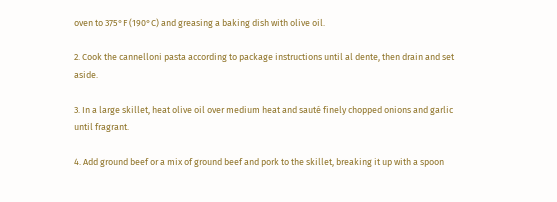oven to 375°F (190°C) and greasing a baking dish with olive oil.

2. Cook the cannelloni pasta according to package instructions until al dente, then drain and set aside.

3. In a large skillet, heat olive oil over medium heat and sauté finely chopped onions and garlic until fragrant.

4. Add ground beef or a mix of ground beef and pork to the skillet, breaking it up with a spoon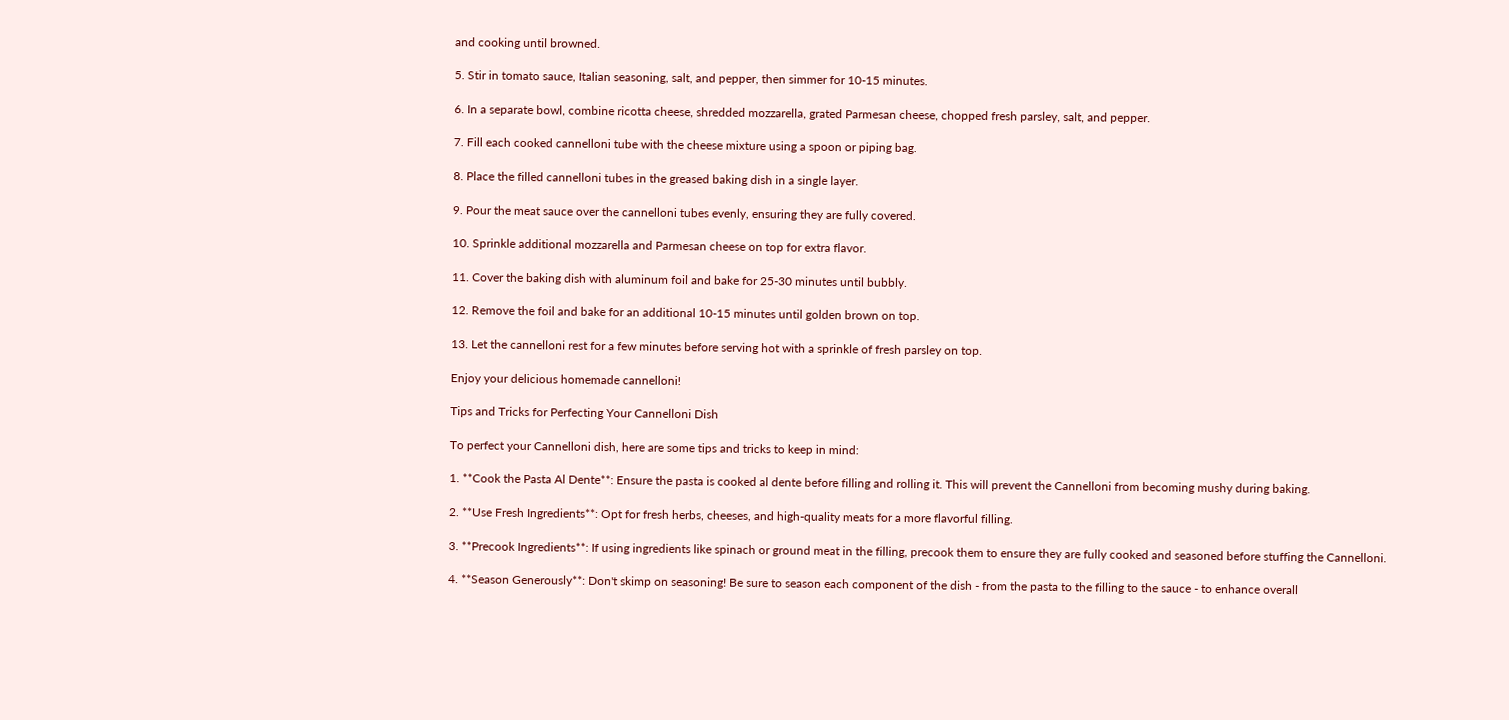and cooking until browned.

5. Stir in tomato sauce, Italian seasoning, salt, and pepper, then simmer for 10-15 minutes.

6. In a separate bowl, combine ricotta cheese, shredded mozzarella, grated Parmesan cheese, chopped fresh parsley, salt, and pepper.

7. Fill each cooked cannelloni tube with the cheese mixture using a spoon or piping bag.

8. Place the filled cannelloni tubes in the greased baking dish in a single layer.

9. Pour the meat sauce over the cannelloni tubes evenly, ensuring they are fully covered.

10. Sprinkle additional mozzarella and Parmesan cheese on top for extra flavor.

11. Cover the baking dish with aluminum foil and bake for 25-30 minutes until bubbly.

12. Remove the foil and bake for an additional 10-15 minutes until golden brown on top.

13. Let the cannelloni rest for a few minutes before serving hot with a sprinkle of fresh parsley on top.

Enjoy your delicious homemade cannelloni!

Tips and Tricks for Perfecting Your Cannelloni Dish

To perfect your Cannelloni dish, here are some tips and tricks to keep in mind:

1. **Cook the Pasta Al Dente**: Ensure the pasta is cooked al dente before filling and rolling it. This will prevent the Cannelloni from becoming mushy during baking.

2. **Use Fresh Ingredients**: Opt for fresh herbs, cheeses, and high-quality meats for a more flavorful filling.

3. **Precook Ingredients**: If using ingredients like spinach or ground meat in the filling, precook them to ensure they are fully cooked and seasoned before stuffing the Cannelloni.

4. **Season Generously**: Don't skimp on seasoning! Be sure to season each component of the dish - from the pasta to the filling to the sauce - to enhance overall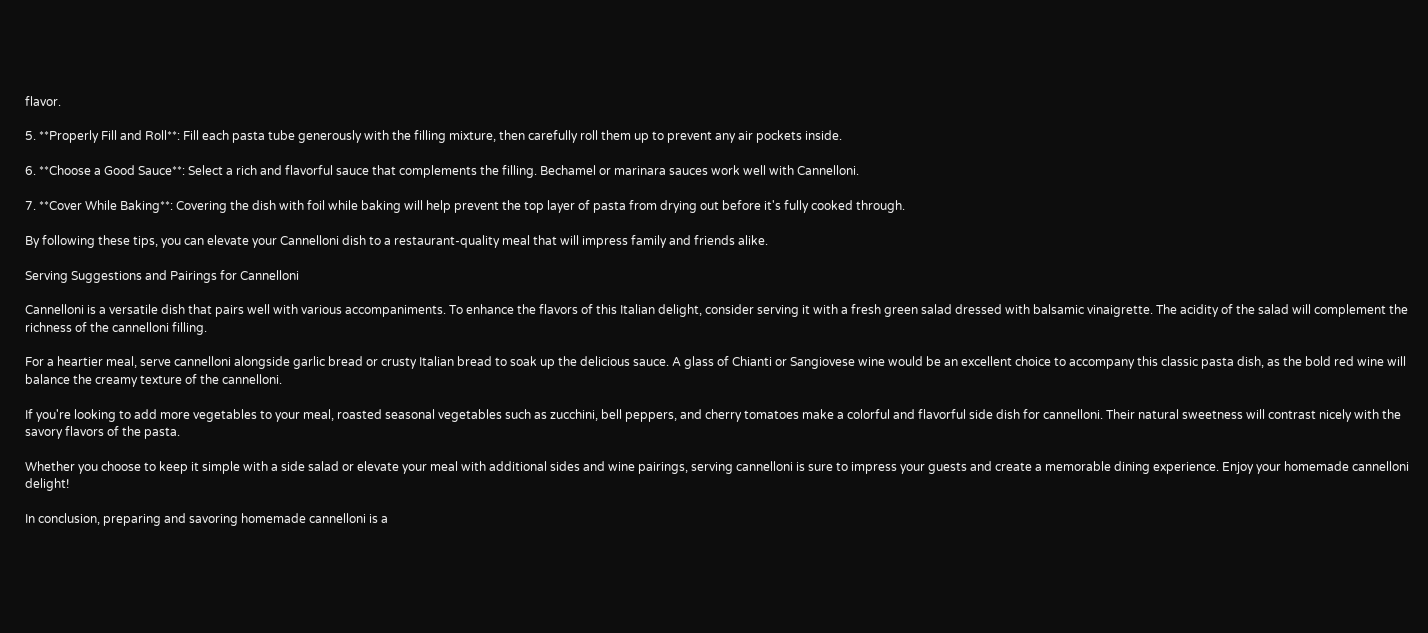flavor.

5. **Properly Fill and Roll**: Fill each pasta tube generously with the filling mixture, then carefully roll them up to prevent any air pockets inside.

6. **Choose a Good Sauce**: Select a rich and flavorful sauce that complements the filling. Bechamel or marinara sauces work well with Cannelloni.

7. **Cover While Baking**: Covering the dish with foil while baking will help prevent the top layer of pasta from drying out before it's fully cooked through.

By following these tips, you can elevate your Cannelloni dish to a restaurant-quality meal that will impress family and friends alike.

Serving Suggestions and Pairings for Cannelloni

Cannelloni is a versatile dish that pairs well with various accompaniments. To enhance the flavors of this Italian delight, consider serving it with a fresh green salad dressed with balsamic vinaigrette. The acidity of the salad will complement the richness of the cannelloni filling.

For a heartier meal, serve cannelloni alongside garlic bread or crusty Italian bread to soak up the delicious sauce. A glass of Chianti or Sangiovese wine would be an excellent choice to accompany this classic pasta dish, as the bold red wine will balance the creamy texture of the cannelloni.

If you're looking to add more vegetables to your meal, roasted seasonal vegetables such as zucchini, bell peppers, and cherry tomatoes make a colorful and flavorful side dish for cannelloni. Their natural sweetness will contrast nicely with the savory flavors of the pasta.

Whether you choose to keep it simple with a side salad or elevate your meal with additional sides and wine pairings, serving cannelloni is sure to impress your guests and create a memorable dining experience. Enjoy your homemade cannelloni delight!

In conclusion, preparing and savoring homemade cannelloni is a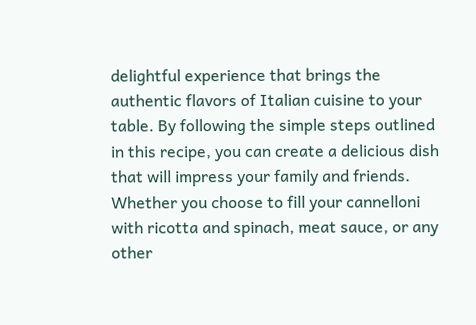delightful experience that brings the authentic flavors of Italian cuisine to your table. By following the simple steps outlined in this recipe, you can create a delicious dish that will impress your family and friends. Whether you choose to fill your cannelloni with ricotta and spinach, meat sauce, or any other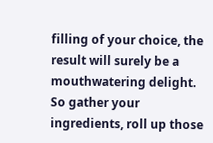filling of your choice, the result will surely be a mouthwatering delight. So gather your ingredients, roll up those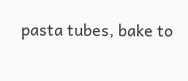pasta tubes, bake to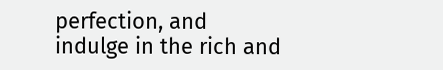perfection, and indulge in the rich and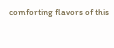comforting flavors of this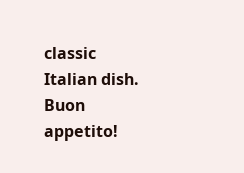classic Italian dish. Buon appetito!